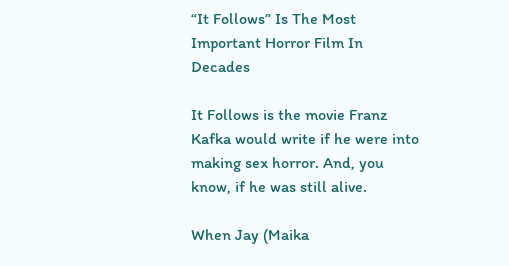“It Follows” Is The Most Important Horror Film In Decades

It Follows is the movie Franz Kafka would write if he were into making sex horror. And, you know, if he was still alive.

When Jay (Maika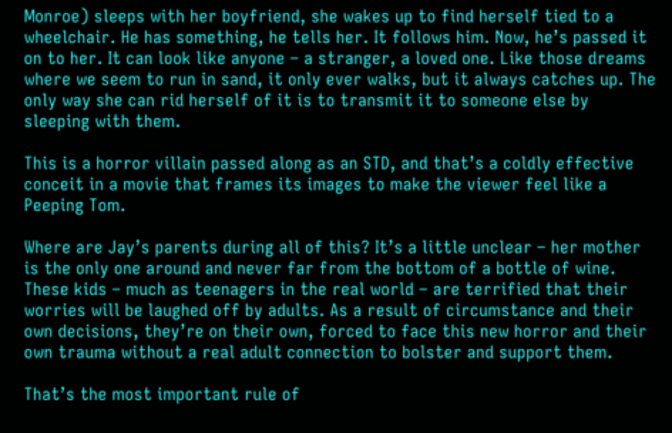Monroe) sleeps with her boyfriend, she wakes up to find herself tied to a wheelchair. He has something, he tells her. It follows him. Now, he’s passed it on to her. It can look like anyone – a stranger, a loved one. Like those dreams where we seem to run in sand, it only ever walks, but it always catches up. The only way she can rid herself of it is to transmit it to someone else by sleeping with them.

This is a horror villain passed along as an STD, and that’s a coldly effective conceit in a movie that frames its images to make the viewer feel like a Peeping Tom.

Where are Jay’s parents during all of this? It’s a little unclear – her mother is the only one around and never far from the bottom of a bottle of wine. These kids – much as teenagers in the real world – are terrified that their worries will be laughed off by adults. As a result of circumstance and their own decisions, they’re on their own, forced to face this new horror and their own trauma without a real adult connection to bolster and support them.

That’s the most important rule of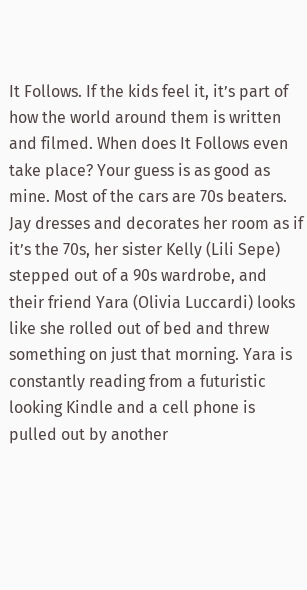It Follows. If the kids feel it, it’s part of how the world around them is written and filmed. When does It Follows even take place? Your guess is as good as mine. Most of the cars are 70s beaters. Jay dresses and decorates her room as if it’s the 70s, her sister Kelly (Lili Sepe) stepped out of a 90s wardrobe, and their friend Yara (Olivia Luccardi) looks like she rolled out of bed and threw something on just that morning. Yara is constantly reading from a futuristic looking Kindle and a cell phone is pulled out by another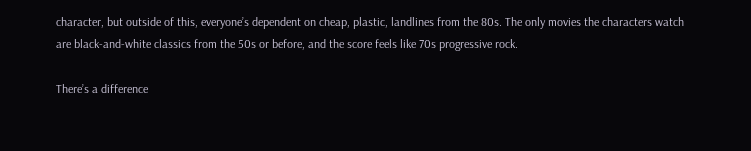character, but outside of this, everyone’s dependent on cheap, plastic, landlines from the 80s. The only movies the characters watch are black-and-white classics from the 50s or before, and the score feels like 70s progressive rock.

There’s a difference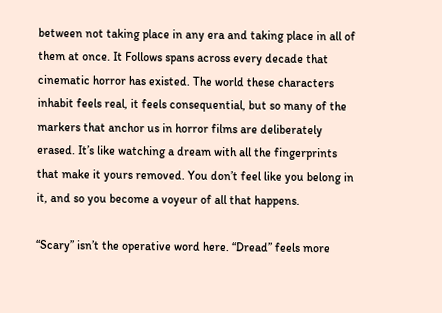between not taking place in any era and taking place in all of them at once. It Follows spans across every decade that cinematic horror has existed. The world these characters inhabit feels real, it feels consequential, but so many of the markers that anchor us in horror films are deliberately erased. It’s like watching a dream with all the fingerprints that make it yours removed. You don’t feel like you belong in it, and so you become a voyeur of all that happens.

“Scary” isn’t the operative word here. “Dread” feels more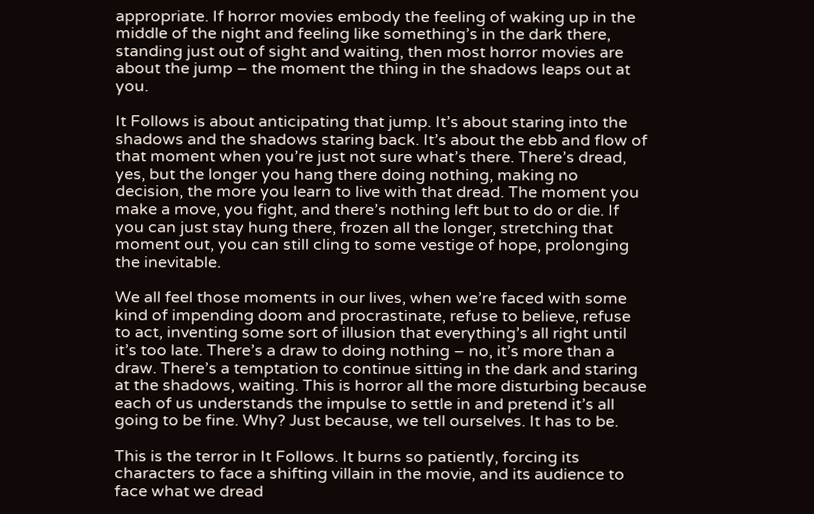appropriate. If horror movies embody the feeling of waking up in the middle of the night and feeling like something’s in the dark there, standing just out of sight and waiting, then most horror movies are about the jump – the moment the thing in the shadows leaps out at you.

It Follows is about anticipating that jump. It’s about staring into the shadows and the shadows staring back. It’s about the ebb and flow of that moment when you’re just not sure what’s there. There’s dread, yes, but the longer you hang there doing nothing, making no decision, the more you learn to live with that dread. The moment you make a move, you fight, and there’s nothing left but to do or die. If you can just stay hung there, frozen all the longer, stretching that moment out, you can still cling to some vestige of hope, prolonging the inevitable.

We all feel those moments in our lives, when we’re faced with some kind of impending doom and procrastinate, refuse to believe, refuse to act, inventing some sort of illusion that everything’s all right until it’s too late. There’s a draw to doing nothing – no, it’s more than a draw. There’s a temptation to continue sitting in the dark and staring at the shadows, waiting. This is horror all the more disturbing because each of us understands the impulse to settle in and pretend it’s all going to be fine. Why? Just because, we tell ourselves. It has to be.

This is the terror in It Follows. It burns so patiently, forcing its characters to face a shifting villain in the movie, and its audience to face what we dread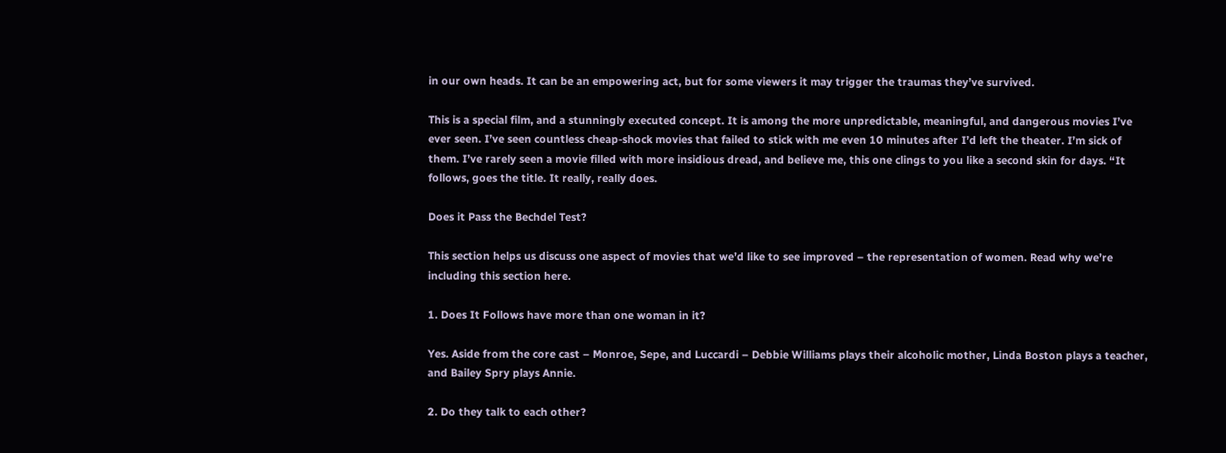in our own heads. It can be an empowering act, but for some viewers it may trigger the traumas they’ve survived.

This is a special film, and a stunningly executed concept. It is among the more unpredictable, meaningful, and dangerous movies I’ve ever seen. I’ve seen countless cheap-shock movies that failed to stick with me even 10 minutes after I’d left the theater. I’m sick of them. I’ve rarely seen a movie filled with more insidious dread, and believe me, this one clings to you like a second skin for days. “It follows, goes the title. It really, really does.

Does it Pass the Bechdel Test?

This section helps us discuss one aspect of movies that we’d like to see improved – the representation of women. Read why we’re including this section here.

1. Does It Follows have more than one woman in it?

Yes. Aside from the core cast – Monroe, Sepe, and Luccardi – Debbie Williams plays their alcoholic mother, Linda Boston plays a teacher, and Bailey Spry plays Annie.

2. Do they talk to each other?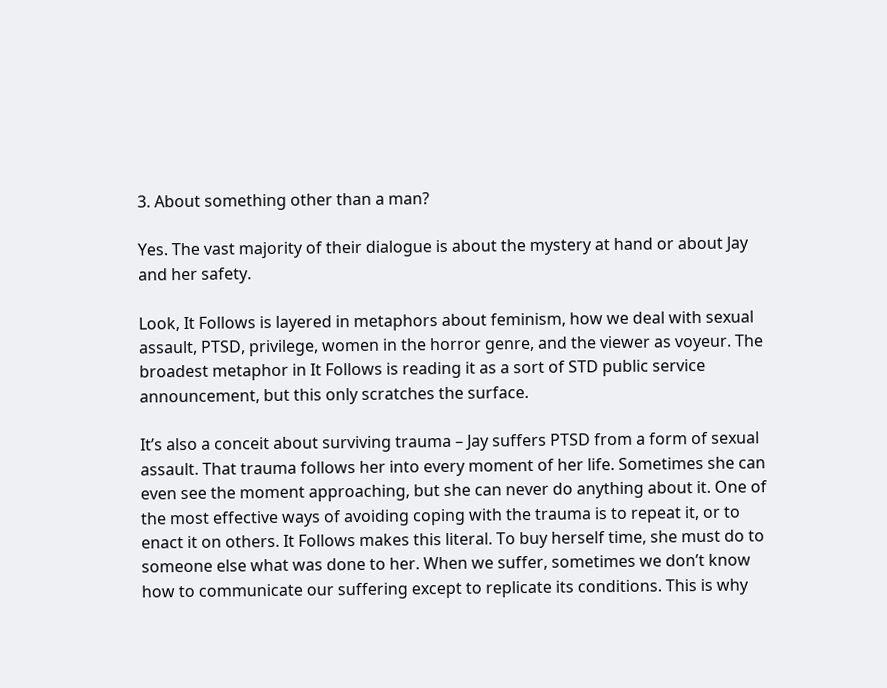3. About something other than a man?

Yes. The vast majority of their dialogue is about the mystery at hand or about Jay and her safety.

Look, It Follows is layered in metaphors about feminism, how we deal with sexual assault, PTSD, privilege, women in the horror genre, and the viewer as voyeur. The broadest metaphor in It Follows is reading it as a sort of STD public service announcement, but this only scratches the surface.

It’s also a conceit about surviving trauma – Jay suffers PTSD from a form of sexual assault. That trauma follows her into every moment of her life. Sometimes she can even see the moment approaching, but she can never do anything about it. One of the most effective ways of avoiding coping with the trauma is to repeat it, or to enact it on others. It Follows makes this literal. To buy herself time, she must do to someone else what was done to her. When we suffer, sometimes we don’t know how to communicate our suffering except to replicate its conditions. This is why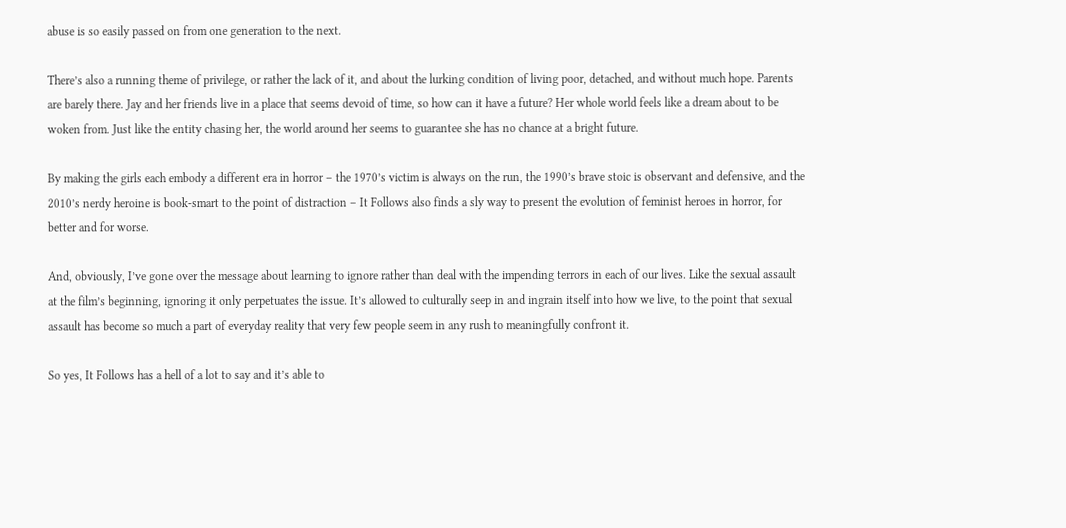abuse is so easily passed on from one generation to the next.

There’s also a running theme of privilege, or rather the lack of it, and about the lurking condition of living poor, detached, and without much hope. Parents are barely there. Jay and her friends live in a place that seems devoid of time, so how can it have a future? Her whole world feels like a dream about to be woken from. Just like the entity chasing her, the world around her seems to guarantee she has no chance at a bright future.

By making the girls each embody a different era in horror – the 1970’s victim is always on the run, the 1990’s brave stoic is observant and defensive, and the 2010’s nerdy heroine is book-smart to the point of distraction – It Follows also finds a sly way to present the evolution of feminist heroes in horror, for better and for worse.

And, obviously, I’ve gone over the message about learning to ignore rather than deal with the impending terrors in each of our lives. Like the sexual assault at the film’s beginning, ignoring it only perpetuates the issue. It’s allowed to culturally seep in and ingrain itself into how we live, to the point that sexual assault has become so much a part of everyday reality that very few people seem in any rush to meaningfully confront it.

So yes, It Follows has a hell of a lot to say and it’s able to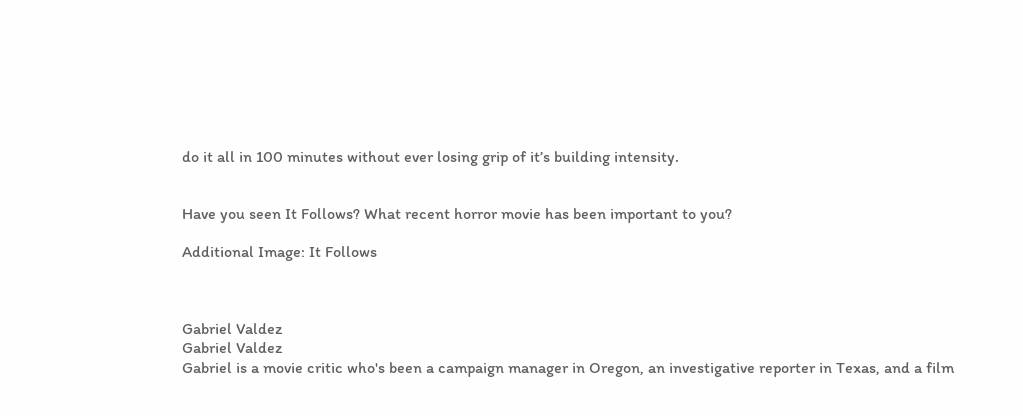do it all in 100 minutes without ever losing grip of it’s building intensity.


Have you seen It Follows? What recent horror movie has been important to you?

Additional Image: It Follows



Gabriel Valdez
Gabriel Valdez
Gabriel is a movie critic who's been a campaign manager in Oregon, an investigative reporter in Texas, and a film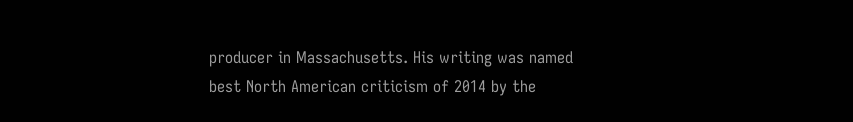producer in Massachusetts. His writing was named best North American criticism of 2014 by the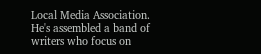Local Media Association. He's assembled a band of writers who focus on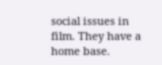social issues in film. They have a home base.